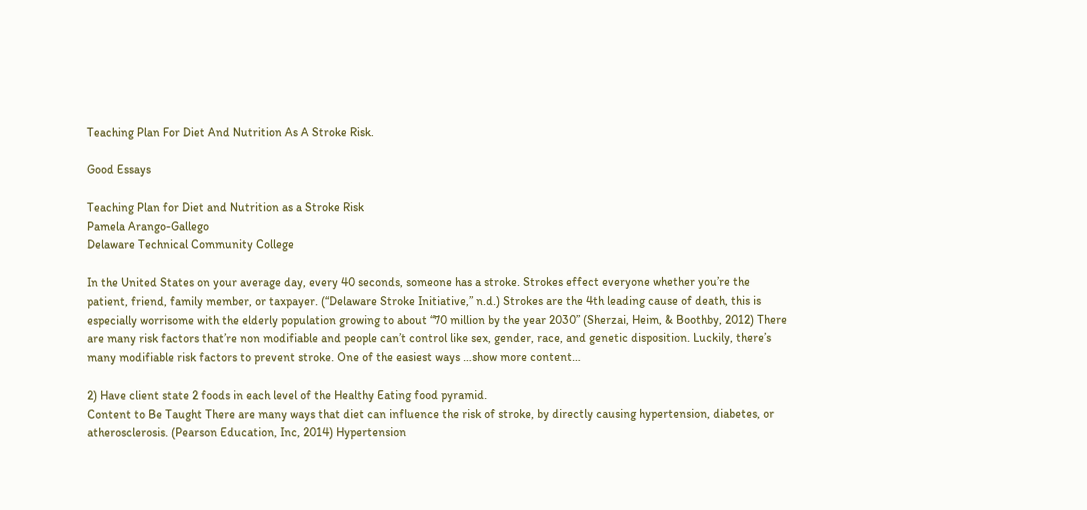Teaching Plan For Diet And Nutrition As A Stroke Risk.

Good Essays

Teaching Plan for Diet and Nutrition as a Stroke Risk
Pamela Arango-Gallego
Delaware Technical Community College

In the United States on your average day, every 40 seconds, someone has a stroke. Strokes effect everyone whether you’re the patient, friend, family member, or taxpayer. (“Delaware Stroke Initiative,” n.d.) Strokes are the 4th leading cause of death, this is especially worrisome with the elderly population growing to about “70 million by the year 2030” (Sherzai, Heim, & Boothby, 2012) There are many risk factors that’re non modifiable and people can’t control like sex, gender, race, and genetic disposition. Luckily, there’s many modifiable risk factors to prevent stroke. One of the easiest ways …show more content…

2) Have client state 2 foods in each level of the Healthy Eating food pyramid.
Content to Be Taught There are many ways that diet can influence the risk of stroke, by directly causing hypertension, diabetes, or atherosclerosis. (Pearson Education, Inc, 2014) Hypertension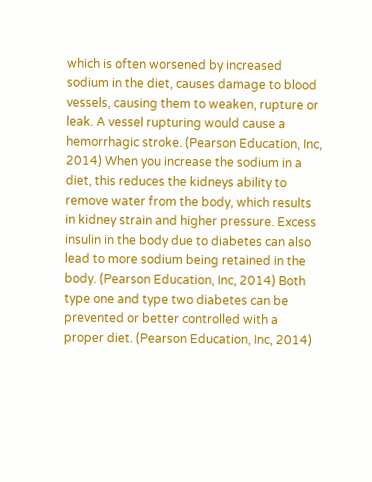which is often worsened by increased sodium in the diet, causes damage to blood vessels, causing them to weaken, rupture or leak. A vessel rupturing would cause a hemorrhagic stroke. (Pearson Education, Inc, 2014) When you increase the sodium in a diet, this reduces the kidneys ability to remove water from the body, which results in kidney strain and higher pressure. Excess insulin in the body due to diabetes can also lead to more sodium being retained in the body. (Pearson Education, Inc, 2014) Both type one and type two diabetes can be prevented or better controlled with a proper diet. (Pearson Education, Inc, 2014)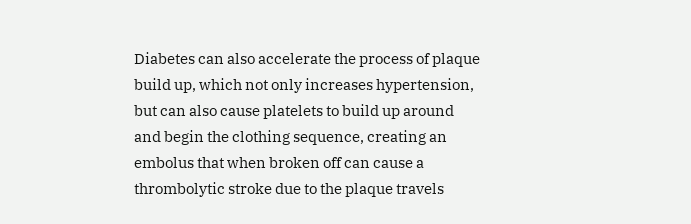Diabetes can also accelerate the process of plaque build up, which not only increases hypertension, but can also cause platelets to build up around and begin the clothing sequence, creating an embolus that when broken off can cause a thrombolytic stroke due to the plaque travels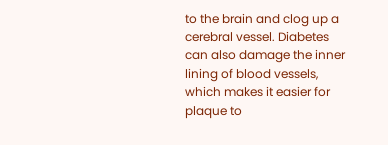to the brain and clog up a cerebral vessel. Diabetes can also damage the inner lining of blood vessels, which makes it easier for plaque to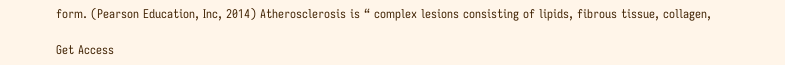form. (Pearson Education, Inc, 2014) Atherosclerosis is “ complex lesions consisting of lipids, fibrous tissue, collagen,

Get Access